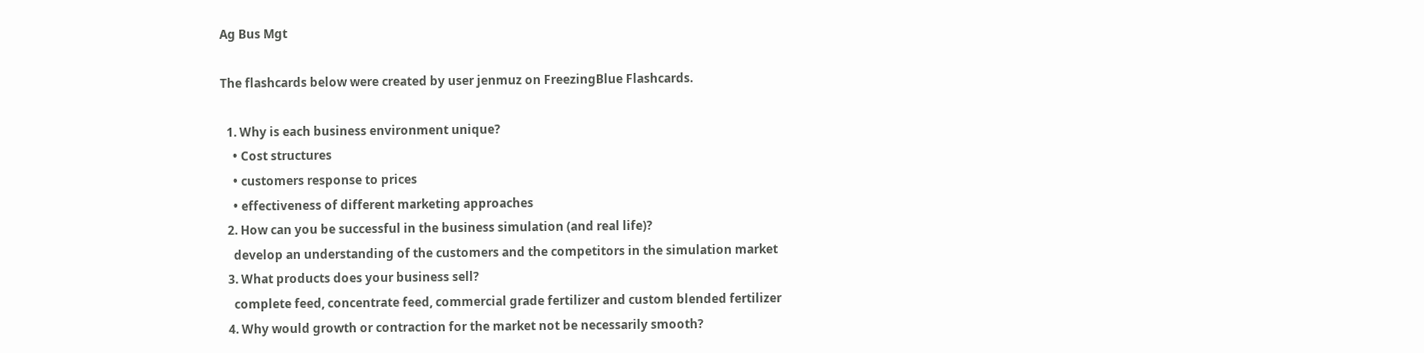Ag Bus Mgt

The flashcards below were created by user jenmuz on FreezingBlue Flashcards.

  1. Why is each business environment unique?
    • Cost structures
    • customers response to prices
    • effectiveness of different marketing approaches
  2. How can you be successful in the business simulation (and real life)?
    develop an understanding of the customers and the competitors in the simulation market
  3. What products does your business sell?
    complete feed, concentrate feed, commercial grade fertilizer and custom blended fertilizer
  4. Why would growth or contraction for the market not be necessarily smooth?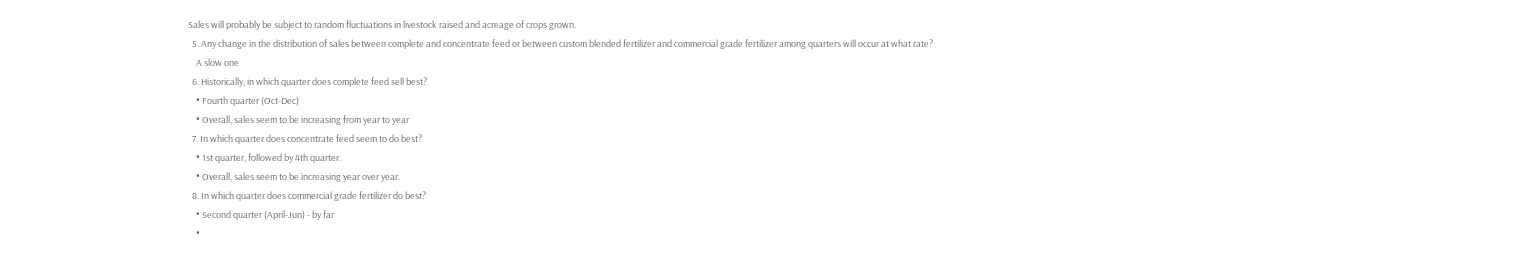Sales will probably be subject to random fluctuations in livestock raised and acreage of crops grown.
  5. Any change in the distribution of sales between complete and concentrate feed or between custom blended fertilizer and commercial grade fertilizer among quarters will occur at what rate?
    A slow one
  6. Historically, in which quarter does complete feed sell best?
    • Fourth quarter (Oct-Dec)
    • Overall, sales seem to be increasing from year to year
  7. In which quarter does concentrate feed seem to do best?
    • 1st quarter, followed by 4th quarter.
    • Overall, sales seem to be increasing year over year.
  8. In which quarter does commercial grade fertilizer do best?
    • Second quarter (April-Jun) - by far
    •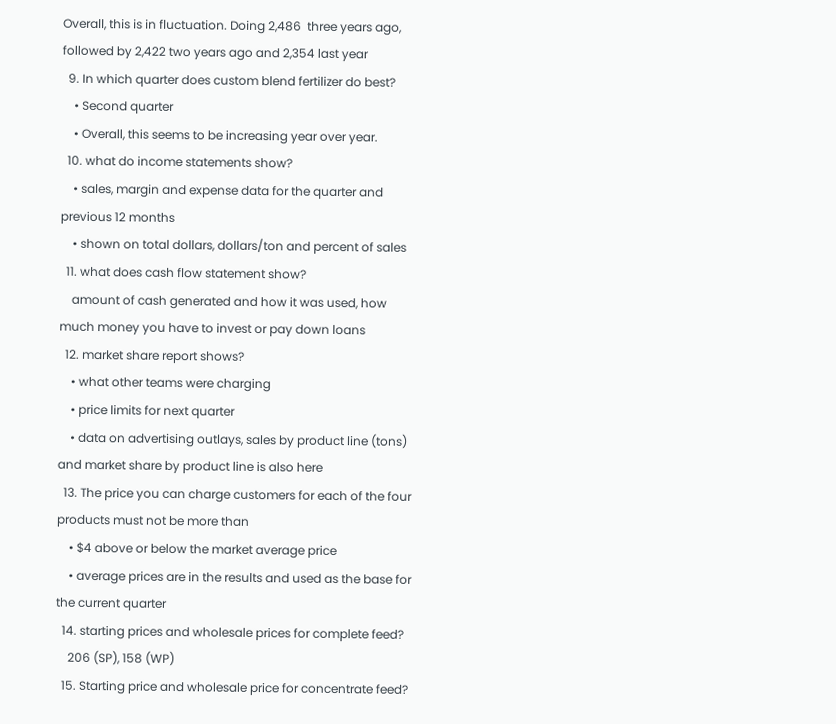Overall, this is in fluctuation. Doing 2,486  three years ago, followed by 2,422 two years ago and 2,354 last year
  9. In which quarter does custom blend fertilizer do best?
    • Second quarter
    • Overall, this seems to be increasing year over year.
  10. what do income statements show?
    • sales, margin and expense data for the quarter and previous 12 months
    • shown on total dollars, dollars/ton and percent of sales
  11. what does cash flow statement show?
    amount of cash generated and how it was used, how much money you have to invest or pay down loans
  12. market share report shows?
    • what other teams were charging
    • price limits for next quarter
    • data on advertising outlays, sales by product line (tons) and market share by product line is also here
  13. The price you can charge customers for each of the four products must not be more than
    • $4 above or below the market average price
    • average prices are in the results and used as the base for the current quarter
  14. starting prices and wholesale prices for complete feed?
    206 (SP), 158 (WP)
  15. Starting price and wholesale price for concentrate feed?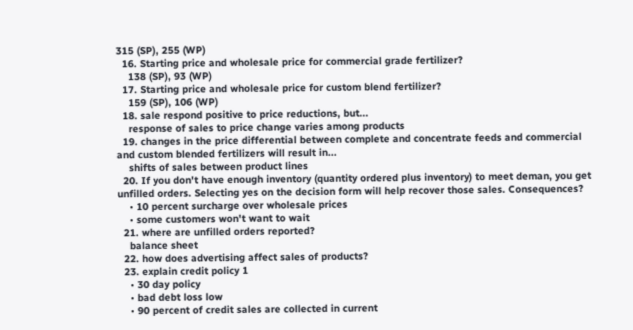315 (SP), 255 (WP)
  16. Starting price and wholesale price for commercial grade fertilizer?
    138 (SP), 93 (WP)
  17. Starting price and wholesale price for custom blend fertilizer?
    159 (SP), 106 (WP)
  18. sale respond positive to price reductions, but...
    response of sales to price change varies among products
  19. changes in the price differential between complete and concentrate feeds and commercial and custom blended fertilizers will result in...
    shifts of sales between product lines
  20. If you don't have enough inventory (quantity ordered plus inventory) to meet deman, you get unfilled orders. Selecting yes on the decision form will help recover those sales. Consequences?
    • 10 percent surcharge over wholesale prices
    • some customers won't want to wait
  21. where are unfilled orders reported?
    balance sheet
  22. how does advertising affect sales of products?
  23. explain credit policy 1
    • 30 day policy
    • bad debt loss low
    • 90 percent of credit sales are collected in current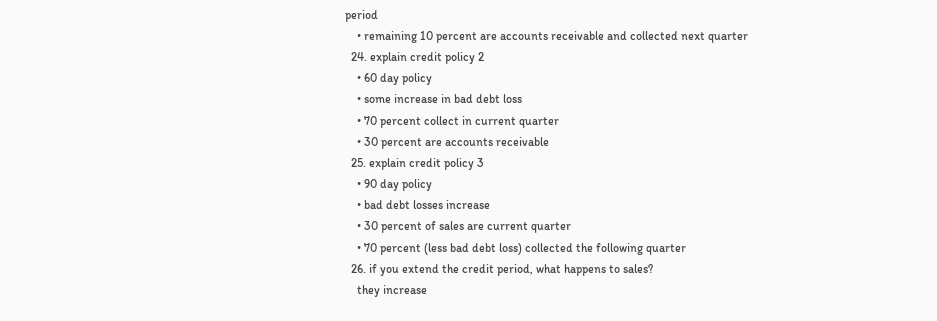period
    • remaining 10 percent are accounts receivable and collected next quarter
  24. explain credit policy 2
    • 60 day policy
    • some increase in bad debt loss
    • 70 percent collect in current quarter
    • 30 percent are accounts receivable
  25. explain credit policy 3
    • 90 day policy
    • bad debt losses increase
    • 30 percent of sales are current quarter
    • 70 percent (less bad debt loss) collected the following quarter
  26. if you extend the credit period, what happens to sales?
    they increase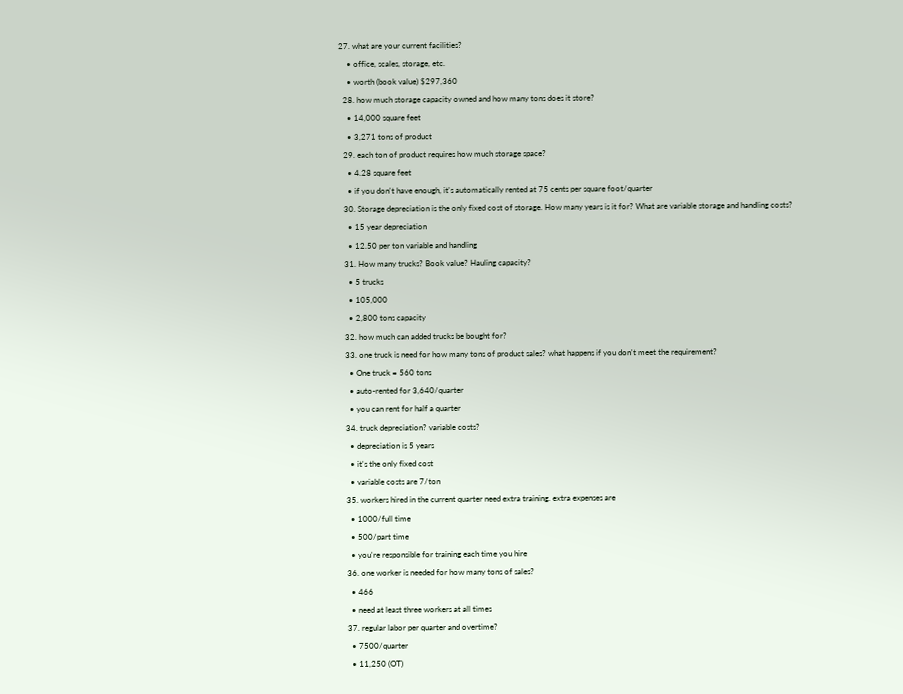27. what are your current facilities?
    • office, scales, storage, etc.
    • worth (book value) $297,360
  28. how much storage capacity owned and how many tons does it store?
    • 14,000 square feet
    • 3,271 tons of product
  29. each ton of product requires how much storage space?
    • 4.28 square feet
    • if you don't have enough, it's automatically rented at 75 cents per square foot/quarter
  30. Storage depreciation is the only fixed cost of storage. How many years is it for? What are variable storage and handling costs?
    • 15 year depreciation
    • 12.50 per ton variable and handling
  31. How many trucks? Book value? Hauling capacity?
    • 5 trucks
    • 105,000
    • 2,800 tons capacity
  32. how much can added trucks be bought for?
  33. one truck is need for how many tons of product sales? what happens if you don't meet the requirement?
    • One truck = 560 tons
    • auto-rented for 3,640/quarter
    • you can rent for half a quarter
  34. truck depreciation? variable costs?
    • depreciation is 5 years
    • it's the only fixed cost
    • variable costs are 7/ton
  35. workers hired in the current quarter need extra training. extra expenses are
    • 1000/full time
    • 500/part time
    • you're responsible for training each time you hire
  36. one worker is needed for how many tons of sales?
    • 466
    • need at least three workers at all times
  37. regular labor per quarter and overtime?
    • 7500/quarter
    • 11,250 (OT)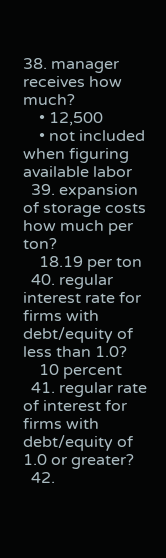38. manager receives how much?
    • 12,500
    • not included when figuring available labor
  39. expansion of storage costs how much per ton?
    18.19 per ton
  40. regular interest rate for firms with debt/equity of less than 1.0?
    10 percent
  41. regular rate of interest for firms with debt/equity of 1.0 or greater?
  42.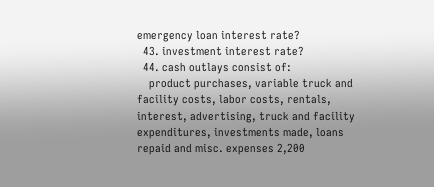emergency loan interest rate?
  43. investment interest rate?
  44. cash outlays consist of:
    product purchases, variable truck and facility costs, labor costs, rentals, interest, advertising, truck and facility expenditures, investments made, loans repaid and misc. expenses 2,200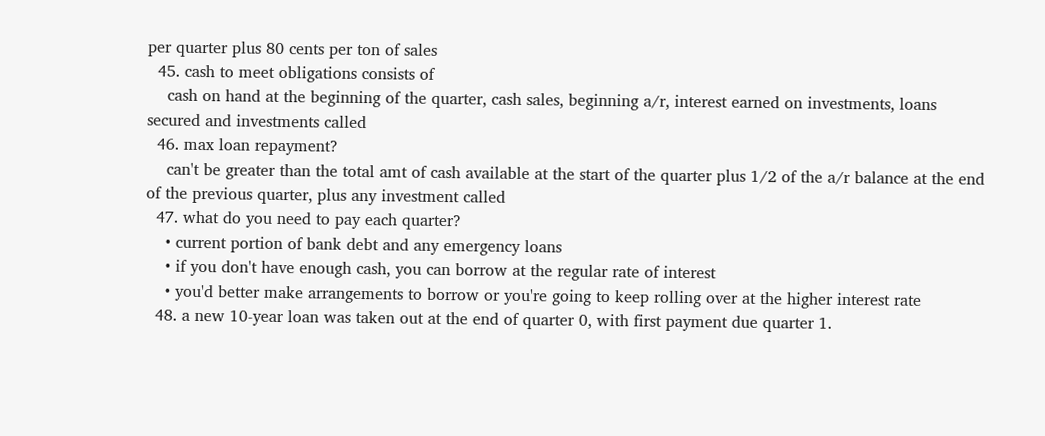per quarter plus 80 cents per ton of sales
  45. cash to meet obligations consists of
    cash on hand at the beginning of the quarter, cash sales, beginning a/r, interest earned on investments, loans secured and investments called
  46. max loan repayment?
    can't be greater than the total amt of cash available at the start of the quarter plus 1/2 of the a/r balance at the end of the previous quarter, plus any investment called
  47. what do you need to pay each quarter?
    • current portion of bank debt and any emergency loans
    • if you don't have enough cash, you can borrow at the regular rate of interest
    • you'd better make arrangements to borrow or you're going to keep rolling over at the higher interest rate
  48. a new 10-year loan was taken out at the end of quarter 0, with first payment due quarter 1.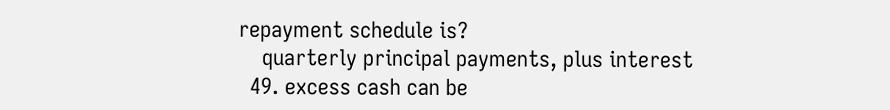repayment schedule is?
    quarterly principal payments, plus interest
  49. excess cash can be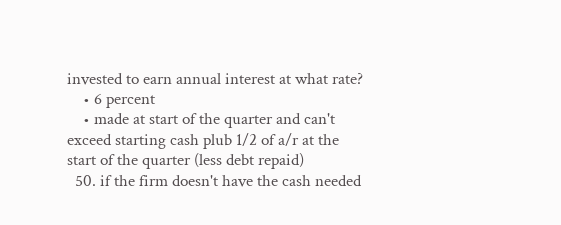invested to earn annual interest at what rate?
    • 6 percent
    • made at start of the quarter and can't exceed starting cash plub 1/2 of a/r at the start of the quarter (less debt repaid)
  50. if the firm doesn't have the cash needed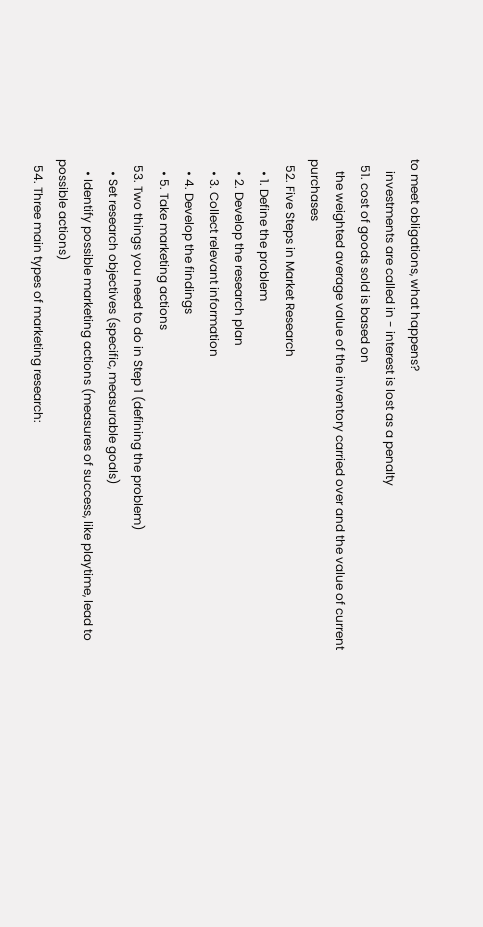to meet obligations, what happens?
    investments are called in - interest is lost as a penalty
  51. cost of goods sold is based on
    the weighted average value of the inventory carried over and the value of current purchases
  52. Five Steps in Market Research
    • 1. Define the problem
    • 2. Develop the research plan
    • 3. Collect relevant information
    • 4. Develop the findings
    • 5. Take marketing actions
  53. Two things you need to do in Step 1 (defining the problem)
    • Set research objectives (specific, measurable goals)
    • Identify possible marketing actions (measures of success, like playtime, lead to possible actions)
  54. Three main types of marketing research: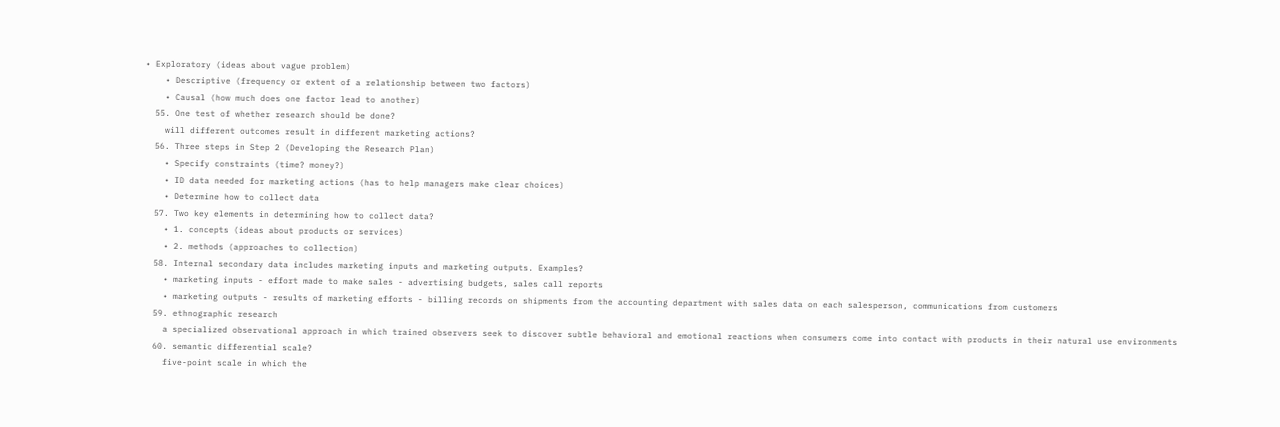• Exploratory (ideas about vague problem)
    • Descriptive (frequency or extent of a relationship between two factors)
    • Causal (how much does one factor lead to another)
  55. One test of whether research should be done?
    will different outcomes result in different marketing actions?
  56. Three steps in Step 2 (Developing the Research Plan)
    • Specify constraints (time? money?)
    • ID data needed for marketing actions (has to help managers make clear choices)
    • Determine how to collect data
  57. Two key elements in determining how to collect data?
    • 1. concepts (ideas about products or services)
    • 2. methods (approaches to collection)
  58. Internal secondary data includes marketing inputs and marketing outputs. Examples?
    • marketing inputs - effort made to make sales - advertising budgets, sales call reports
    • marketing outputs - results of marketing efforts - billing records on shipments from the accounting department with sales data on each salesperson, communications from customers
  59. ethnographic research
    a specialized observational approach in which trained observers seek to discover subtle behavioral and emotional reactions when consumers come into contact with products in their natural use environments
  60. semantic differential scale?
    five-point scale in which the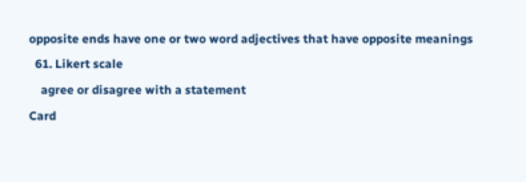opposite ends have one or two word adjectives that have opposite meanings
  61. Likert scale
    agree or disagree with a statement
Card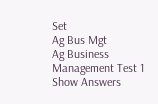Set
Ag Bus Mgt
Ag Business Management Test 1
Show Answers